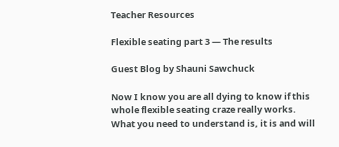Teacher Resources

Flexible seating part 3 — The results

Guest Blog by Shauni Sawchuck

Now I know you are all dying to know if this whole flexible seating craze really works. What you need to understand is, it is and will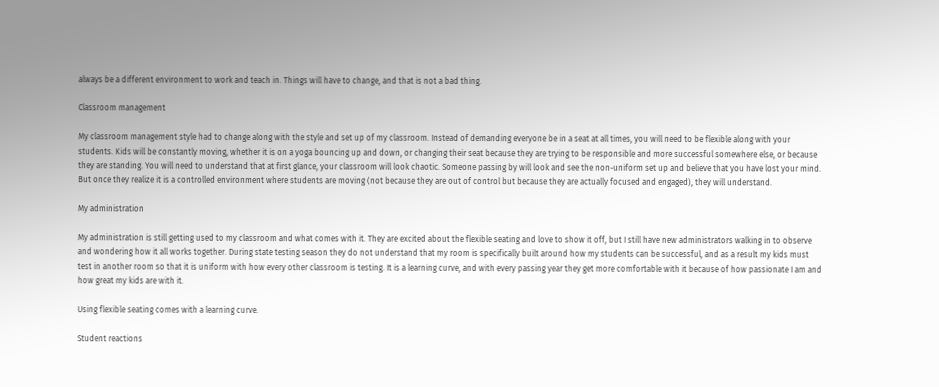always be a different environment to work and teach in. Things will have to change, and that is not a bad thing.

Classroom management

My classroom management style had to change along with the style and set up of my classroom. Instead of demanding everyone be in a seat at all times, you will need to be flexible along with your students. Kids will be constantly moving, whether it is on a yoga bouncing up and down, or changing their seat because they are trying to be responsible and more successful somewhere else, or because they are standing. You will need to understand that at first glance, your classroom will look chaotic. Someone passing by will look and see the non-uniform set up and believe that you have lost your mind. But once they realize it is a controlled environment where students are moving (not because they are out of control but because they are actually focused and engaged), they will understand.

My administration

My administration is still getting used to my classroom and what comes with it. They are excited about the flexible seating and love to show it off, but I still have new administrators walking in to observe and wondering how it all works together. During state testing season they do not understand that my room is specifically built around how my students can be successful, and as a result my kids must test in another room so that it is uniform with how every other classroom is testing. It is a learning curve, and with every passing year they get more comfortable with it because of how passionate I am and how great my kids are with it.

Using flexible seating comes with a learning curve.

Student reactions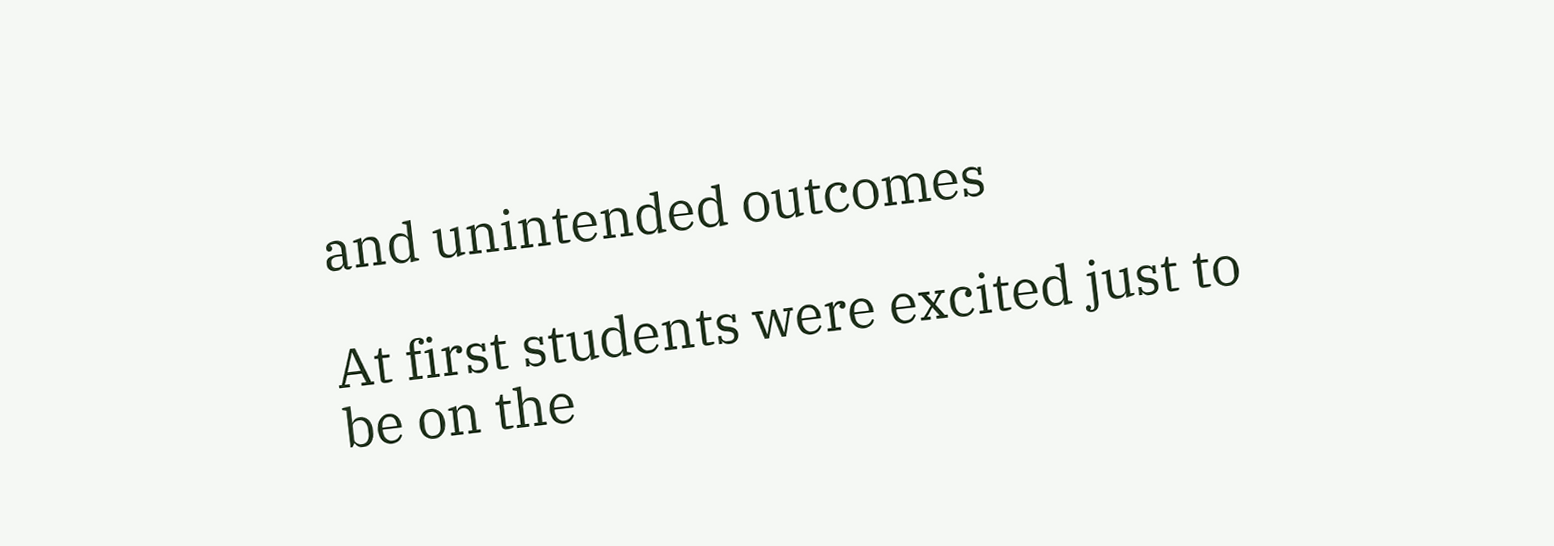and unintended outcomes

At first students were excited just to be on the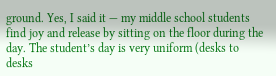ground. Yes, I said it — my middle school students find joy and release by sitting on the floor during the day. The student’s day is very uniform (desks to desks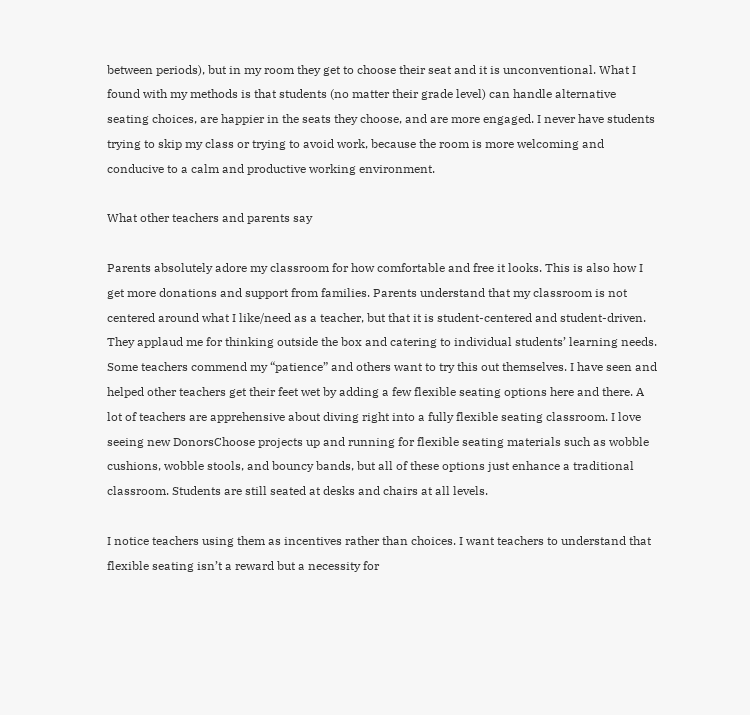between periods), but in my room they get to choose their seat and it is unconventional. What I found with my methods is that students (no matter their grade level) can handle alternative seating choices, are happier in the seats they choose, and are more engaged. I never have students trying to skip my class or trying to avoid work, because the room is more welcoming and conducive to a calm and productive working environment.

What other teachers and parents say

Parents absolutely adore my classroom for how comfortable and free it looks. This is also how I get more donations and support from families. Parents understand that my classroom is not centered around what I like/need as a teacher, but that it is student-centered and student-driven. They applaud me for thinking outside the box and catering to individual students’ learning needs. Some teachers commend my “patience” and others want to try this out themselves. I have seen and helped other teachers get their feet wet by adding a few flexible seating options here and there. A lot of teachers are apprehensive about diving right into a fully flexible seating classroom. I love seeing new DonorsChoose projects up and running for flexible seating materials such as wobble cushions, wobble stools, and bouncy bands, but all of these options just enhance a traditional classroom. Students are still seated at desks and chairs at all levels.

I notice teachers using them as incentives rather than choices. I want teachers to understand that flexible seating isn’t a reward but a necessity for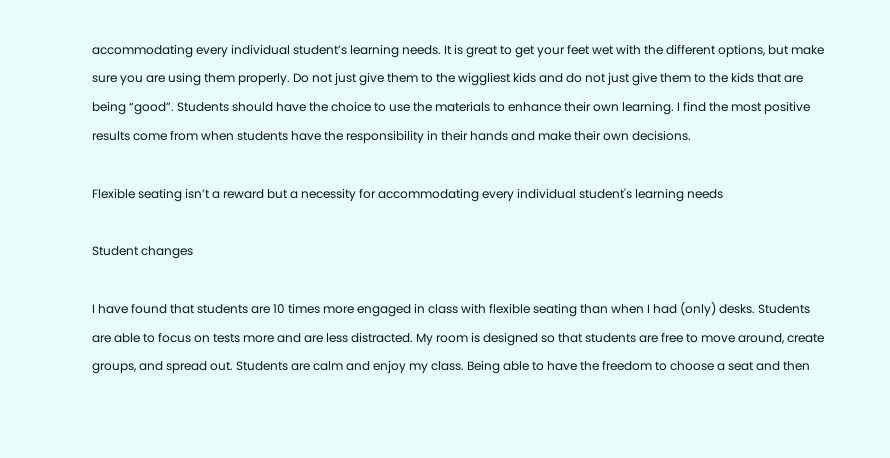accommodating every individual student’s learning needs. It is great to get your feet wet with the different options, but make sure you are using them properly. Do not just give them to the wiggliest kids and do not just give them to the kids that are being “good”. Students should have the choice to use the materials to enhance their own learning. I find the most positive results come from when students have the responsibility in their hands and make their own decisions.

Flexible seating isn’t a reward but a necessity for accommodating every individual student's learning needs

Student changes

I have found that students are 10 times more engaged in class with flexible seating than when I had (only) desks. Students are able to focus on tests more and are less distracted. My room is designed so that students are free to move around, create groups, and spread out. Students are calm and enjoy my class. Being able to have the freedom to choose a seat and then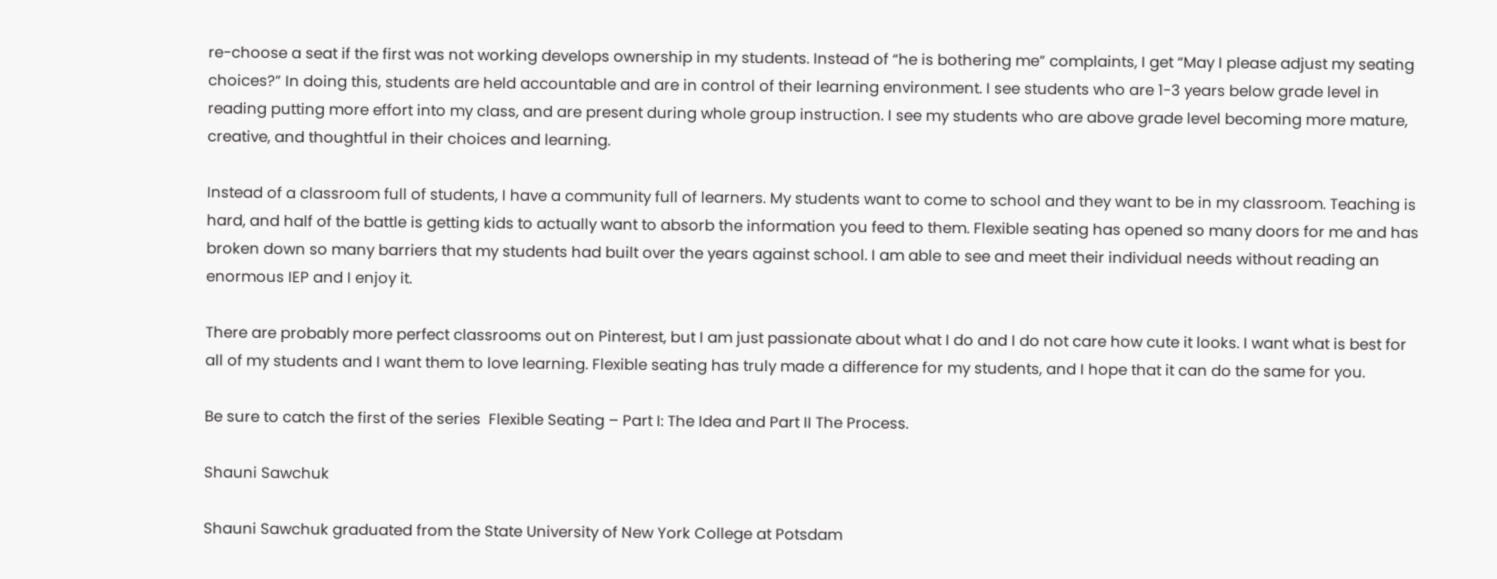re-choose a seat if the first was not working develops ownership in my students. Instead of “he is bothering me” complaints, I get “May I please adjust my seating choices?” In doing this, students are held accountable and are in control of their learning environment. I see students who are 1-3 years below grade level in reading putting more effort into my class, and are present during whole group instruction. I see my students who are above grade level becoming more mature, creative, and thoughtful in their choices and learning.

Instead of a classroom full of students, I have a community full of learners. My students want to come to school and they want to be in my classroom. Teaching is hard, and half of the battle is getting kids to actually want to absorb the information you feed to them. Flexible seating has opened so many doors for me and has broken down so many barriers that my students had built over the years against school. I am able to see and meet their individual needs without reading an enormous IEP and I enjoy it.

There are probably more perfect classrooms out on Pinterest, but I am just passionate about what I do and I do not care how cute it looks. I want what is best for all of my students and I want them to love learning. Flexible seating has truly made a difference for my students, and I hope that it can do the same for you.

Be sure to catch the first of the series  Flexible Seating – Part I: The Idea and Part II The Process.

Shauni Sawchuk

Shauni Sawchuk graduated from the State University of New York College at Potsdam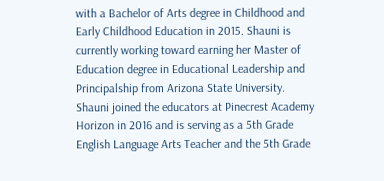with a Bachelor of Arts degree in Childhood and Early Childhood Education in 2015. Shauni is currently working toward earning her Master of Education degree in Educational Leadership and Principalship from Arizona State University. Shauni joined the educators at Pinecrest Academy Horizon in 2016 and is serving as a 5th Grade English Language Arts Teacher and the 5th Grade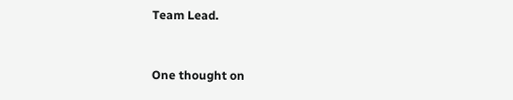Team Lead.


One thought on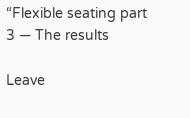“Flexible seating part 3 — The results

Leave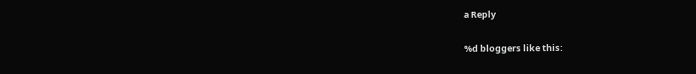a Reply

%d bloggers like this: